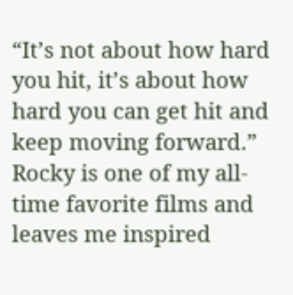“It’s not about how hard you hit, it’s about how hard you can get hit and keep moving forward.” Rocky is one of my all-time favorite films and leaves me inspired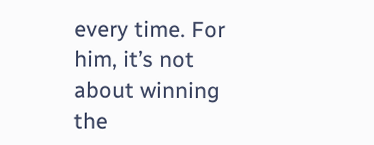every time. For him, it’s not about winning the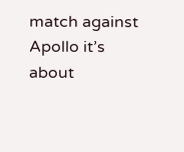match against Apollo it’s about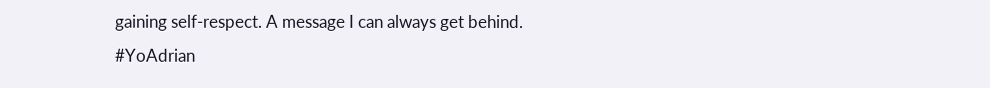gaining self-respect. A message I can always get behind. #YoAdrian